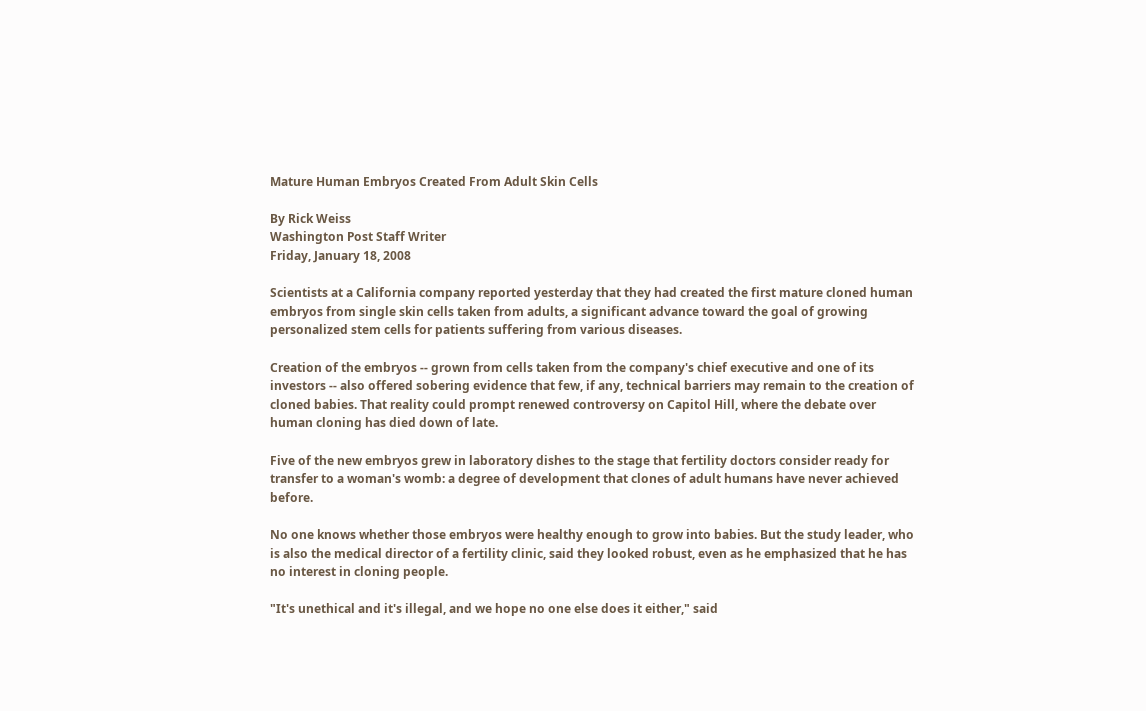Mature Human Embryos Created From Adult Skin Cells

By Rick Weiss
Washington Post Staff Writer
Friday, January 18, 2008

Scientists at a California company reported yesterday that they had created the first mature cloned human embryos from single skin cells taken from adults, a significant advance toward the goal of growing personalized stem cells for patients suffering from various diseases.

Creation of the embryos -- grown from cells taken from the company's chief executive and one of its investors -- also offered sobering evidence that few, if any, technical barriers may remain to the creation of cloned babies. That reality could prompt renewed controversy on Capitol Hill, where the debate over human cloning has died down of late.

Five of the new embryos grew in laboratory dishes to the stage that fertility doctors consider ready for transfer to a woman's womb: a degree of development that clones of adult humans have never achieved before.

No one knows whether those embryos were healthy enough to grow into babies. But the study leader, who is also the medical director of a fertility clinic, said they looked robust, even as he emphasized that he has no interest in cloning people.

"It's unethical and it's illegal, and we hope no one else does it either," said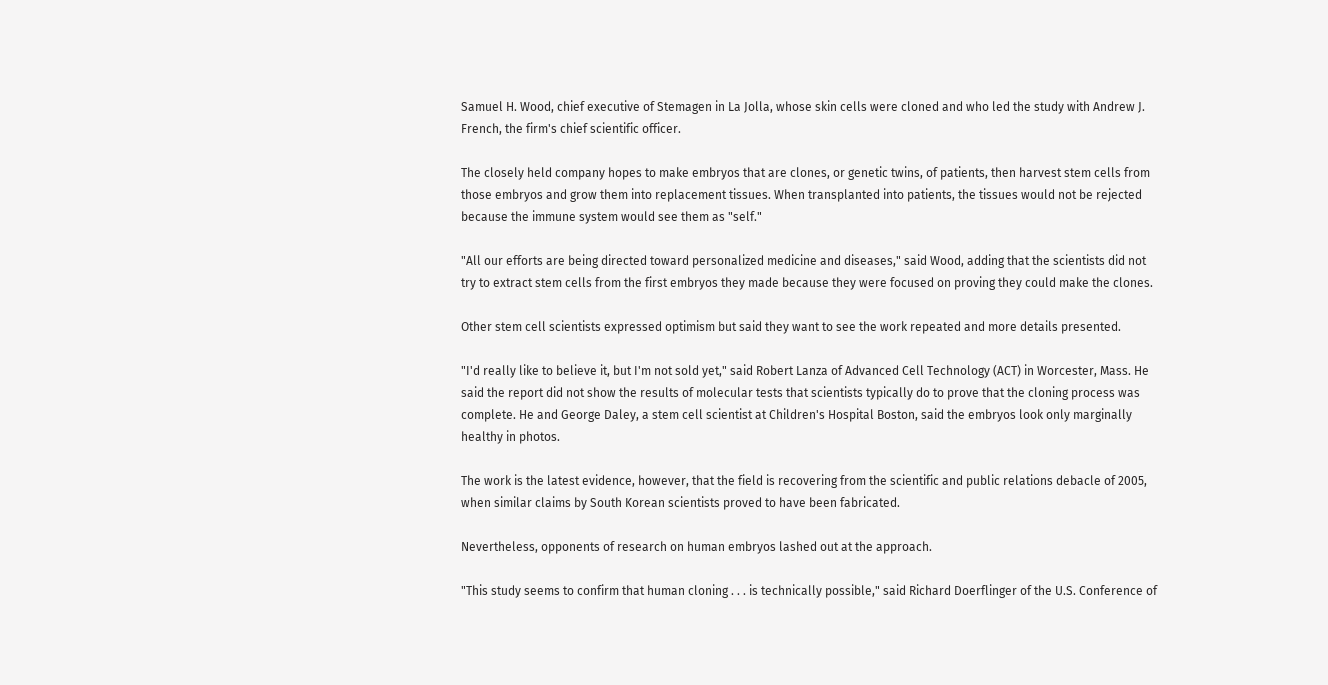Samuel H. Wood, chief executive of Stemagen in La Jolla, whose skin cells were cloned and who led the study with Andrew J. French, the firm's chief scientific officer.

The closely held company hopes to make embryos that are clones, or genetic twins, of patients, then harvest stem cells from those embryos and grow them into replacement tissues. When transplanted into patients, the tissues would not be rejected because the immune system would see them as "self."

"All our efforts are being directed toward personalized medicine and diseases," said Wood, adding that the scientists did not try to extract stem cells from the first embryos they made because they were focused on proving they could make the clones.

Other stem cell scientists expressed optimism but said they want to see the work repeated and more details presented.

"I'd really like to believe it, but I'm not sold yet," said Robert Lanza of Advanced Cell Technology (ACT) in Worcester, Mass. He said the report did not show the results of molecular tests that scientists typically do to prove that the cloning process was complete. He and George Daley, a stem cell scientist at Children's Hospital Boston, said the embryos look only marginally healthy in photos.

The work is the latest evidence, however, that the field is recovering from the scientific and public relations debacle of 2005, when similar claims by South Korean scientists proved to have been fabricated.

Nevertheless, opponents of research on human embryos lashed out at the approach.

"This study seems to confirm that human cloning . . . is technically possible," said Richard Doerflinger of the U.S. Conference of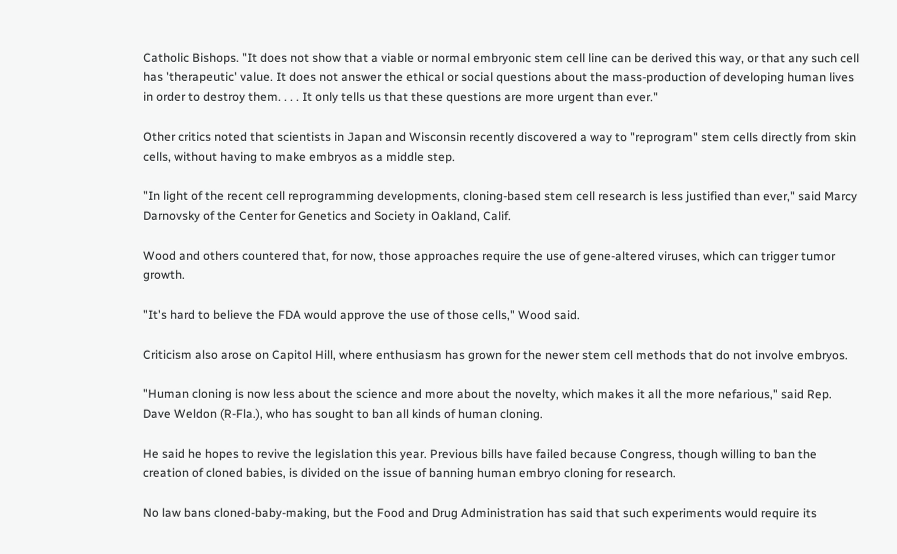Catholic Bishops. "It does not show that a viable or normal embryonic stem cell line can be derived this way, or that any such cell has 'therapeutic' value. It does not answer the ethical or social questions about the mass-production of developing human lives in order to destroy them. . . . It only tells us that these questions are more urgent than ever."

Other critics noted that scientists in Japan and Wisconsin recently discovered a way to "reprogram" stem cells directly from skin cells, without having to make embryos as a middle step.

"In light of the recent cell reprogramming developments, cloning-based stem cell research is less justified than ever," said Marcy Darnovsky of the Center for Genetics and Society in Oakland, Calif.

Wood and others countered that, for now, those approaches require the use of gene-altered viruses, which can trigger tumor growth.

"It's hard to believe the FDA would approve the use of those cells," Wood said.

Criticism also arose on Capitol Hill, where enthusiasm has grown for the newer stem cell methods that do not involve embryos.

"Human cloning is now less about the science and more about the novelty, which makes it all the more nefarious," said Rep. Dave Weldon (R-Fla.), who has sought to ban all kinds of human cloning.

He said he hopes to revive the legislation this year. Previous bills have failed because Congress, though willing to ban the creation of cloned babies, is divided on the issue of banning human embryo cloning for research.

No law bans cloned-baby-making, but the Food and Drug Administration has said that such experiments would require its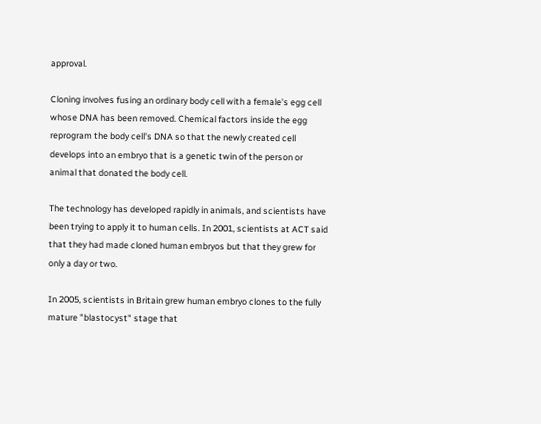approval.

Cloning involves fusing an ordinary body cell with a female's egg cell whose DNA has been removed. Chemical factors inside the egg reprogram the body cell's DNA so that the newly created cell develops into an embryo that is a genetic twin of the person or animal that donated the body cell.

The technology has developed rapidly in animals, and scientists have been trying to apply it to human cells. In 2001, scientists at ACT said that they had made cloned human embryos but that they grew for only a day or two.

In 2005, scientists in Britain grew human embryo clones to the fully mature "blastocyst" stage that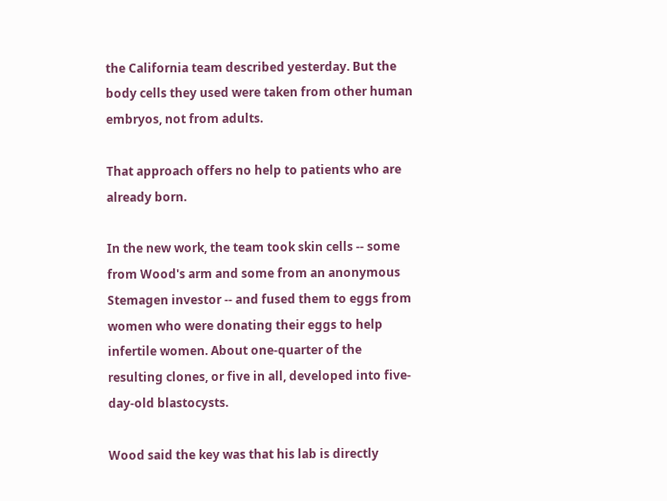the California team described yesterday. But the body cells they used were taken from other human embryos, not from adults.

That approach offers no help to patients who are already born.

In the new work, the team took skin cells -- some from Wood's arm and some from an anonymous Stemagen investor -- and fused them to eggs from women who were donating their eggs to help infertile women. About one-quarter of the resulting clones, or five in all, developed into five-day-old blastocysts.

Wood said the key was that his lab is directly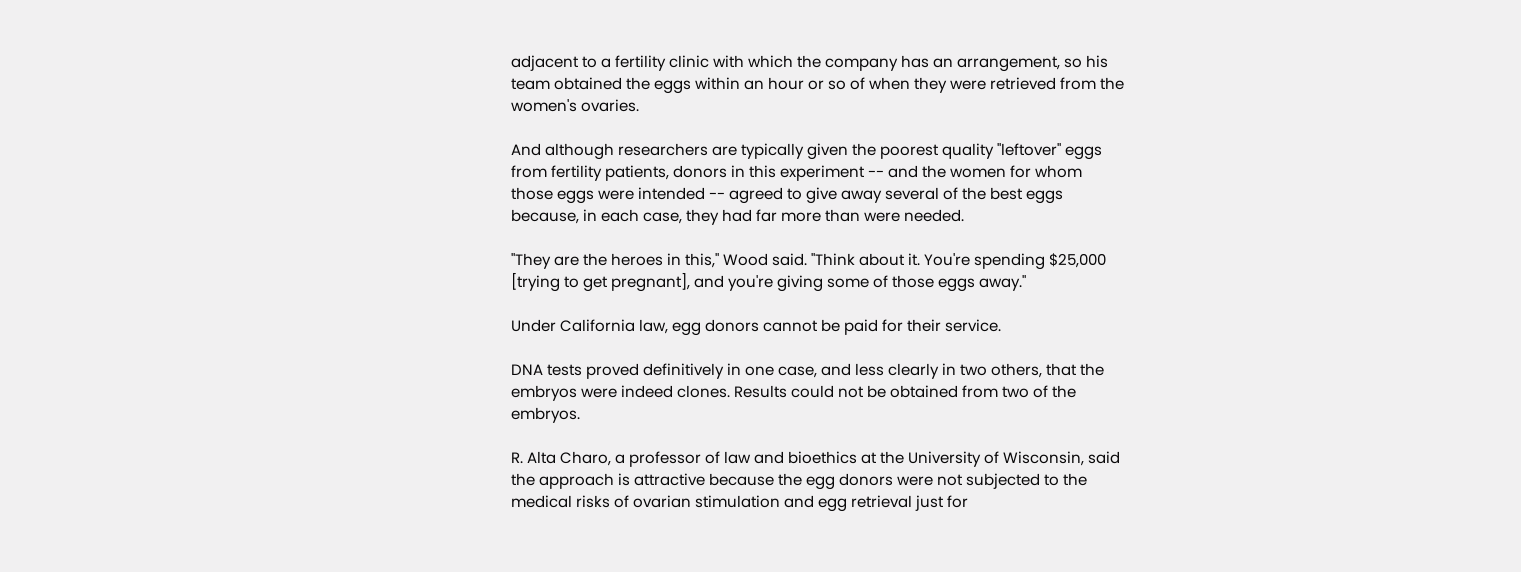adjacent to a fertility clinic with which the company has an arrangement, so his team obtained the eggs within an hour or so of when they were retrieved from the women's ovaries.

And although researchers are typically given the poorest quality "leftover" eggs from fertility patients, donors in this experiment -- and the women for whom those eggs were intended -- agreed to give away several of the best eggs because, in each case, they had far more than were needed.

"They are the heroes in this," Wood said. "Think about it. You're spending $25,000 [trying to get pregnant], and you're giving some of those eggs away."

Under California law, egg donors cannot be paid for their service.

DNA tests proved definitively in one case, and less clearly in two others, that the embryos were indeed clones. Results could not be obtained from two of the embryos.

R. Alta Charo, a professor of law and bioethics at the University of Wisconsin, said the approach is attractive because the egg donors were not subjected to the medical risks of ovarian stimulation and egg retrieval just for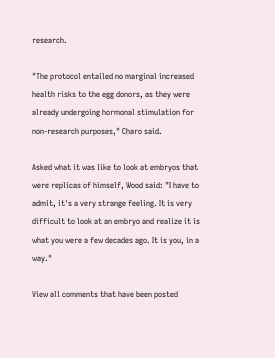research.

"The protocol entailed no marginal increased health risks to the egg donors, as they were already undergoing hormonal stimulation for non-research purposes," Charo said.

Asked what it was like to look at embryos that were replicas of himself, Wood said: "I have to admit, it's a very strange feeling. It is very difficult to look at an embryo and realize it is what you were a few decades ago. It is you, in a way."

View all comments that have been posted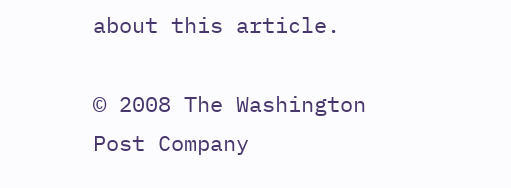about this article.

© 2008 The Washington Post Company